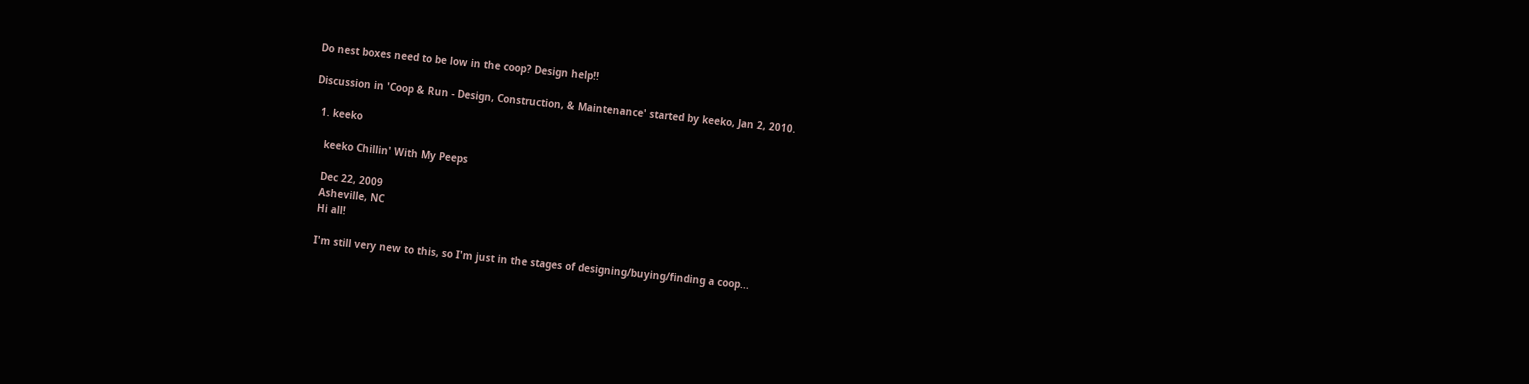Do nest boxes need to be low in the coop? Design help!!

Discussion in 'Coop & Run - Design, Construction, & Maintenance' started by keeko, Jan 2, 2010.

  1. keeko

    keeko Chillin' With My Peeps

    Dec 22, 2009
    Asheville, NC
    Hi all!

    I'm still very new to this, so I'm just in the stages of designing/buying/finding a coop...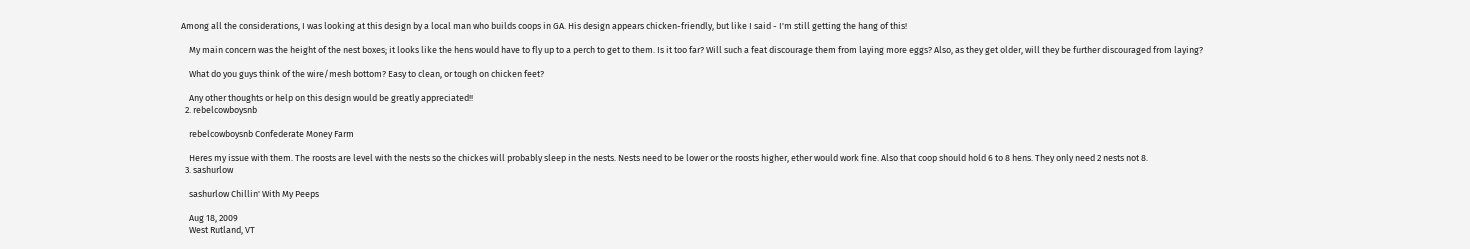Among all the considerations, I was looking at this design by a local man who builds coops in GA. His design appears chicken-friendly, but like I said - I'm still getting the hang of this!

    My main concern was the height of the nest boxes; it looks like the hens would have to fly up to a perch to get to them. Is it too far? Will such a feat discourage them from laying more eggs? Also, as they get older, will they be further discouraged from laying?

    What do you guys think of the wire/mesh bottom? Easy to clean, or tough on chicken feet?

    Any other thoughts or help on this design would be greatly appreciated!!
  2. rebelcowboysnb

    rebelcowboysnb Confederate Money Farm

    Heres my issue with them. The roosts are level with the nests so the chickes will probably sleep in the nests. Nests need to be lower or the roosts higher, ether would work fine. Also that coop should hold 6 to 8 hens. They only need 2 nests not 8.
  3. sashurlow

    sashurlow Chillin' With My Peeps

    Aug 18, 2009
    West Rutland, VT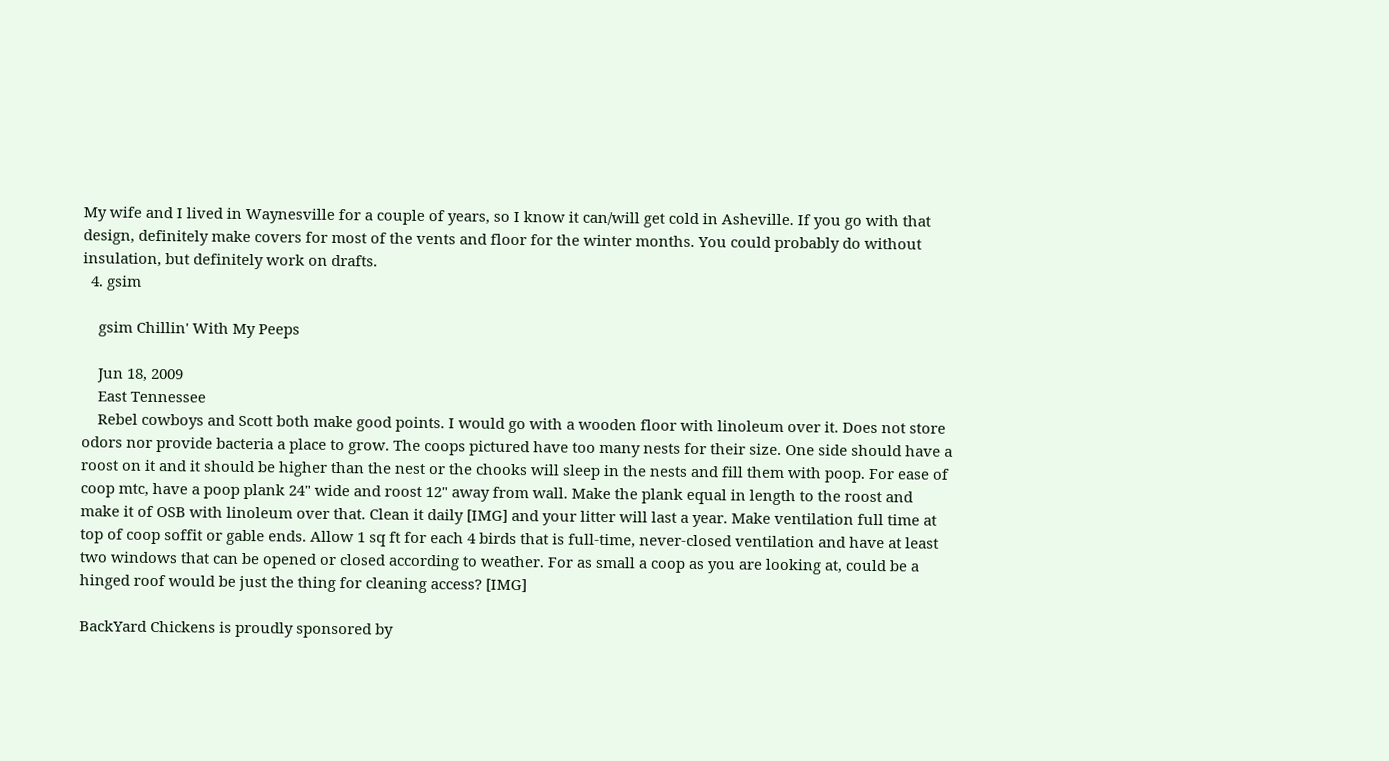My wife and I lived in Waynesville for a couple of years, so I know it can/will get cold in Asheville. If you go with that design, definitely make covers for most of the vents and floor for the winter months. You could probably do without insulation, but definitely work on drafts.
  4. gsim

    gsim Chillin' With My Peeps

    Jun 18, 2009
    East Tennessee
    Rebel cowboys and Scott both make good points. I would go with a wooden floor with linoleum over it. Does not store odors nor provide bacteria a place to grow. The coops pictured have too many nests for their size. One side should have a roost on it and it should be higher than the nest or the chooks will sleep in the nests and fill them with poop. For ease of coop mtc, have a poop plank 24" wide and roost 12" away from wall. Make the plank equal in length to the roost and make it of OSB with linoleum over that. Clean it daily [IMG] and your litter will last a year. Make ventilation full time at top of coop soffit or gable ends. Allow 1 sq ft for each 4 birds that is full-time, never-closed ventilation and have at least two windows that can be opened or closed according to weather. For as small a coop as you are looking at, could be a hinged roof would be just the thing for cleaning access? [IMG]

BackYard Chickens is proudly sponsored by